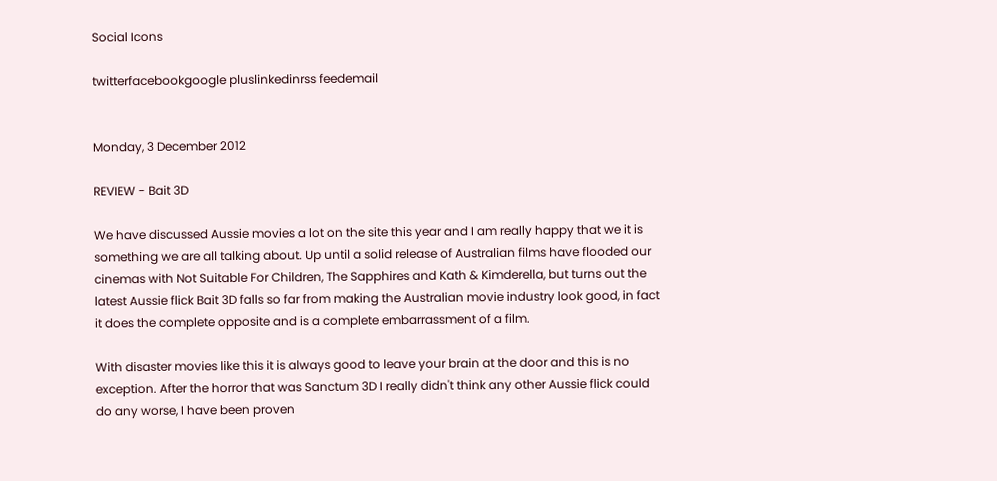Social Icons

twitterfacebookgoogle pluslinkedinrss feedemail


Monday, 3 December 2012

REVIEW - Bait 3D

We have discussed Aussie movies a lot on the site this year and I am really happy that we it is something we are all talking about. Up until a solid release of Australian films have flooded our cinemas with Not Suitable For Children, The Sapphires and Kath & Kimderella, but turns out the latest Aussie flick Bait 3D falls so far from making the Australian movie industry look good, in fact it does the complete opposite and is a complete embarrassment of a film.

With disaster movies like this it is always good to leave your brain at the door and this is no exception. After the horror that was Sanctum 3D I really didn't think any other Aussie flick could do any worse, I have been proven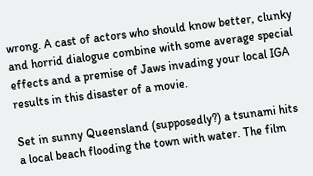wrong. A cast of actors who should know better, clunky and horrid dialogue combine with some average special effects and a premise of Jaws invading your local IGA results in this disaster of a movie.

Set in sunny Queensland (supposedly?) a tsunami hits a local beach flooding the town with water. The film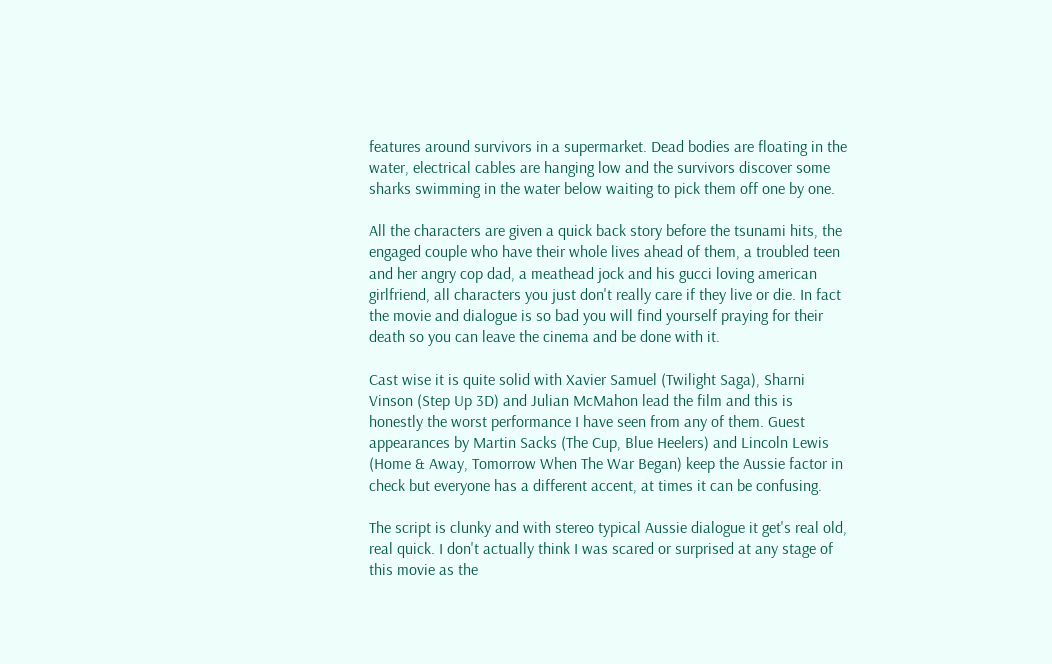features around survivors in a supermarket. Dead bodies are floating in the water, electrical cables are hanging low and the survivors discover some sharks swimming in the water below waiting to pick them off one by one.

All the characters are given a quick back story before the tsunami hits, the engaged couple who have their whole lives ahead of them, a troubled teen and her angry cop dad, a meathead jock and his gucci loving american girlfriend, all characters you just don't really care if they live or die. In fact the movie and dialogue is so bad you will find yourself praying for their death so you can leave the cinema and be done with it.

Cast wise it is quite solid with Xavier Samuel (Twilight Saga), Sharni Vinson (Step Up 3D) and Julian McMahon lead the film and this is honestly the worst performance I have seen from any of them. Guest appearances by Martin Sacks (The Cup, Blue Heelers) and Lincoln Lewis (Home & Away, Tomorrow When The War Began) keep the Aussie factor in check but everyone has a different accent, at times it can be confusing.

The script is clunky and with stereo typical Aussie dialogue it get's real old, real quick. I don't actually think I was scared or surprised at any stage of this movie as the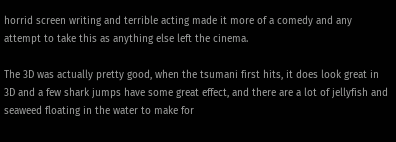horrid screen writing and terrible acting made it more of a comedy and any attempt to take this as anything else left the cinema.

The 3D was actually pretty good, when the tsumani first hits, it does look great in 3D and a few shark jumps have some great effect, and there are a lot of jellyfish and seaweed floating in the water to make for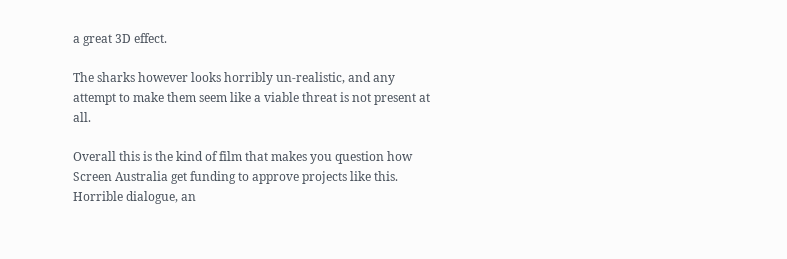a great 3D effect.

The sharks however looks horribly un-realistic, and any attempt to make them seem like a viable threat is not present at all.

Overall this is the kind of film that makes you question how Screen Australia get funding to approve projects like this. Horrible dialogue, an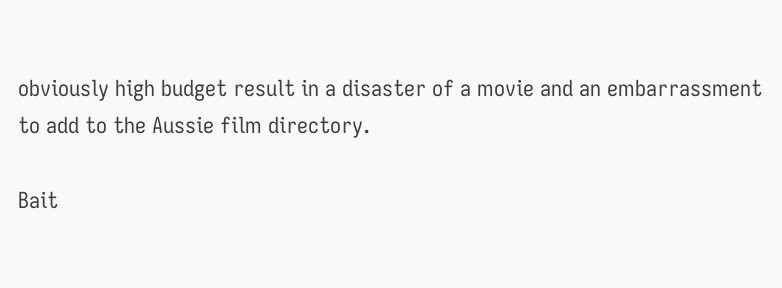obviously high budget result in a disaster of a movie and an embarrassment to add to the Aussie film directory.

Bait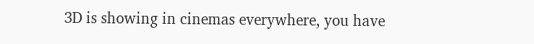3D is showing in cinemas everywhere, you have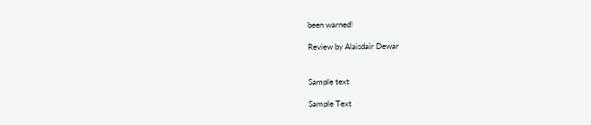been warned!

Review by Alaisdair Dewar


Sample text

Sample Text